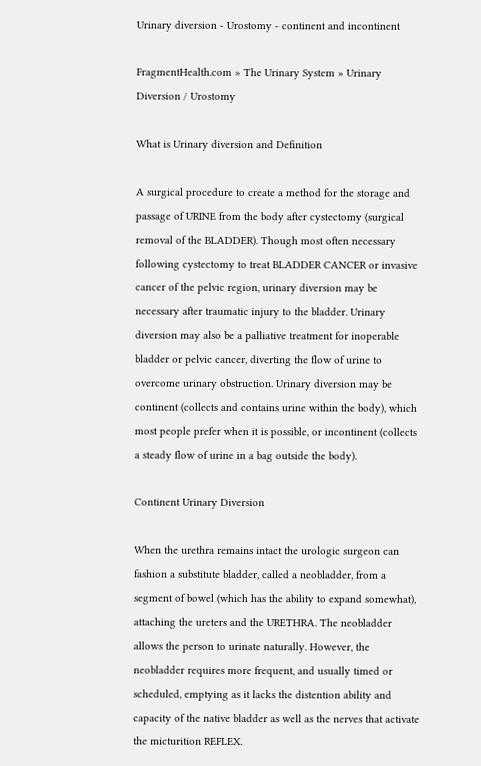Urinary diversion - Urostomy - continent and incontinent

FragmentHealth.com » The Urinary System » Urinary Diversion / Urostomy

What is Urinary diversion and Definition

A surgical procedure to create a method for the storage and passage of URINE from the body after cystectomy (surgical removal of the BLADDER). Though most often necessary following cystectomy to treat BLADDER CANCER or invasive cancer of the pelvic region, urinary diversion may be necessary after traumatic injury to the bladder. Urinary diversion may also be a palliative treatment for inoperable bladder or pelvic cancer, diverting the flow of urine to overcome urinary obstruction. Urinary diversion may be continent (collects and contains urine within the body), which most people prefer when it is possible, or incontinent (collects a steady flow of urine in a bag outside the body).

Continent Urinary Diversion

When the urethra remains intact the urologic surgeon can fashion a substitute bladder, called a neobladder, from a segment of bowel (which has the ability to expand somewhat), attaching the ureters and the URETHRA. The neobladder allows the person to urinate naturally. However, the neobladder requires more frequent, and usually timed or scheduled, emptying as it lacks the distention ability and capacity of the native bladder as well as the nerves that activate the micturition REFLEX.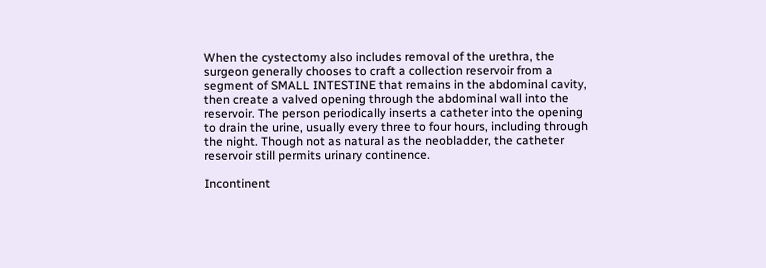When the cystectomy also includes removal of the urethra, the surgeon generally chooses to craft a collection reservoir from a segment of SMALL INTESTINE that remains in the abdominal cavity, then create a valved opening through the abdominal wall into the reservoir. The person periodically inserts a catheter into the opening to drain the urine, usually every three to four hours, including through the night. Though not as natural as the neobladder, the catheter reservoir still permits urinary continence.

Incontinent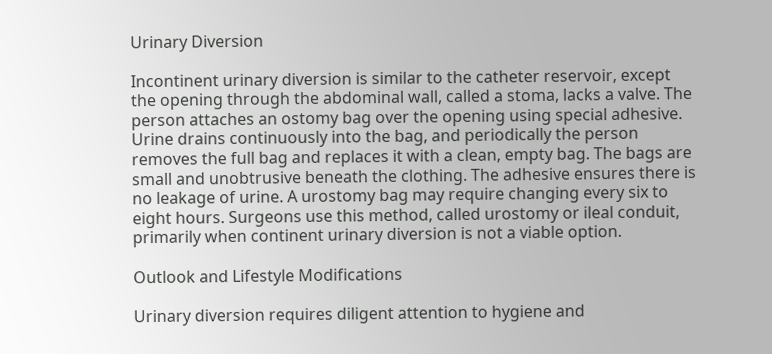Urinary Diversion

Incontinent urinary diversion is similar to the catheter reservoir, except the opening through the abdominal wall, called a stoma, lacks a valve. The person attaches an ostomy bag over the opening using special adhesive. Urine drains continuously into the bag, and periodically the person removes the full bag and replaces it with a clean, empty bag. The bags are small and unobtrusive beneath the clothing. The adhesive ensures there is no leakage of urine. A urostomy bag may require changing every six to eight hours. Surgeons use this method, called urostomy or ileal conduit, primarily when continent urinary diversion is not a viable option.

Outlook and Lifestyle Modifications

Urinary diversion requires diligent attention to hygiene and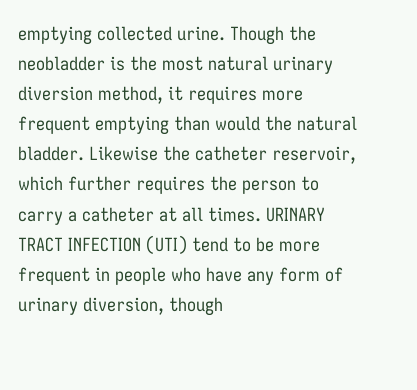emptying collected urine. Though the neobladder is the most natural urinary diversion method, it requires more frequent emptying than would the natural bladder. Likewise the catheter reservoir, which further requires the person to carry a catheter at all times. URINARY TRACT INFECTION (UTI) tend to be more frequent in people who have any form of urinary diversion, though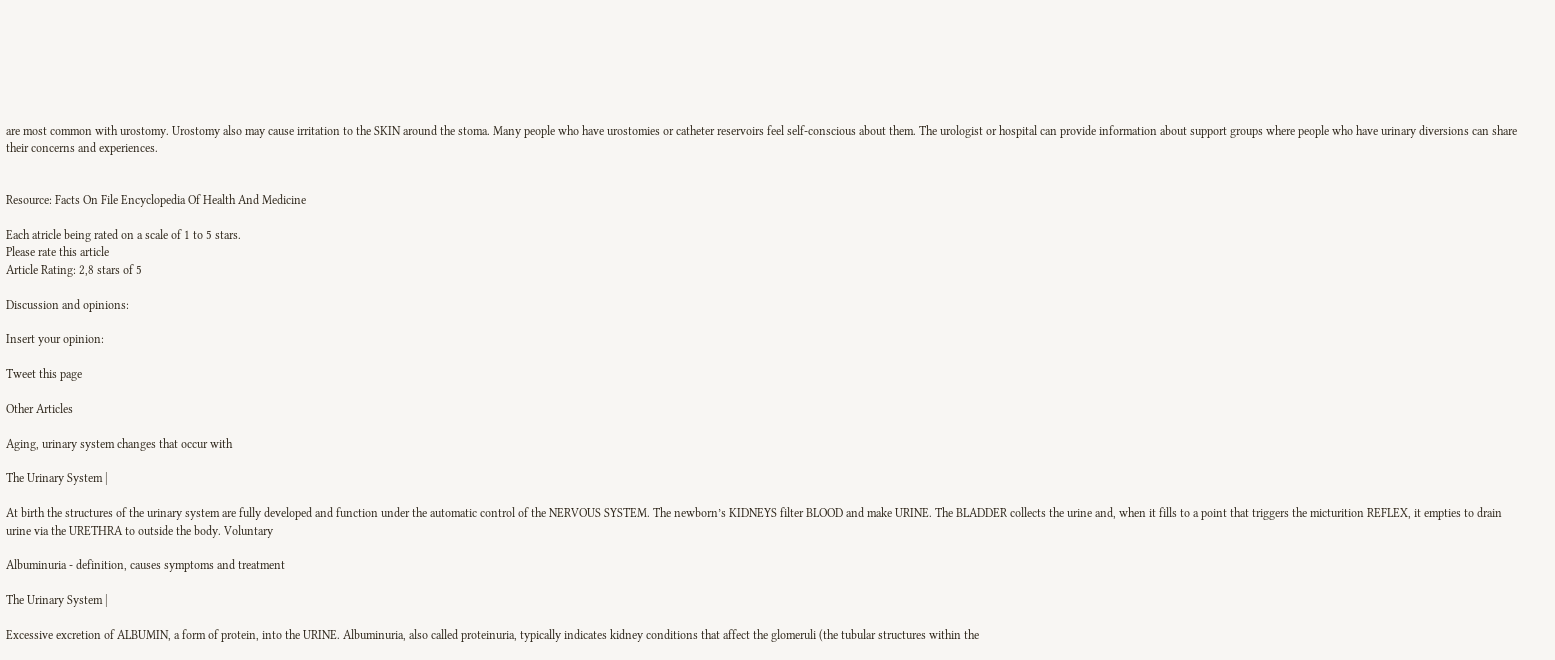are most common with urostomy. Urostomy also may cause irritation to the SKIN around the stoma. Many people who have urostomies or catheter reservoirs feel self-conscious about them. The urologist or hospital can provide information about support groups where people who have urinary diversions can share their concerns and experiences.


Resource: Facts On File Encyclopedia Of Health And Medicine

Each atricle being rated on a scale of 1 to 5 stars.
Please rate this article
Article Rating: 2,8 stars of 5

Discussion and opinions:

Insert your opinion:

Tweet this page

Other Articles

Aging, urinary system changes that occur with

The Urinary System |

At birth the structures of the urinary system are fully developed and function under the automatic control of the NERVOUS SYSTEM. The newborn’s KIDNEYS filter BLOOD and make URINE. The BLADDER collects the urine and, when it fills to a point that triggers the micturition REFLEX, it empties to drain urine via the URETHRA to outside the body. Voluntary

Albuminuria - definition, causes symptoms and treatment

The Urinary System |

Excessive excretion of ALBUMIN, a form of protein, into the URINE. Albuminuria, also called proteinuria, typically indicates kidney conditions that affect the glomeruli (the tubular structures within the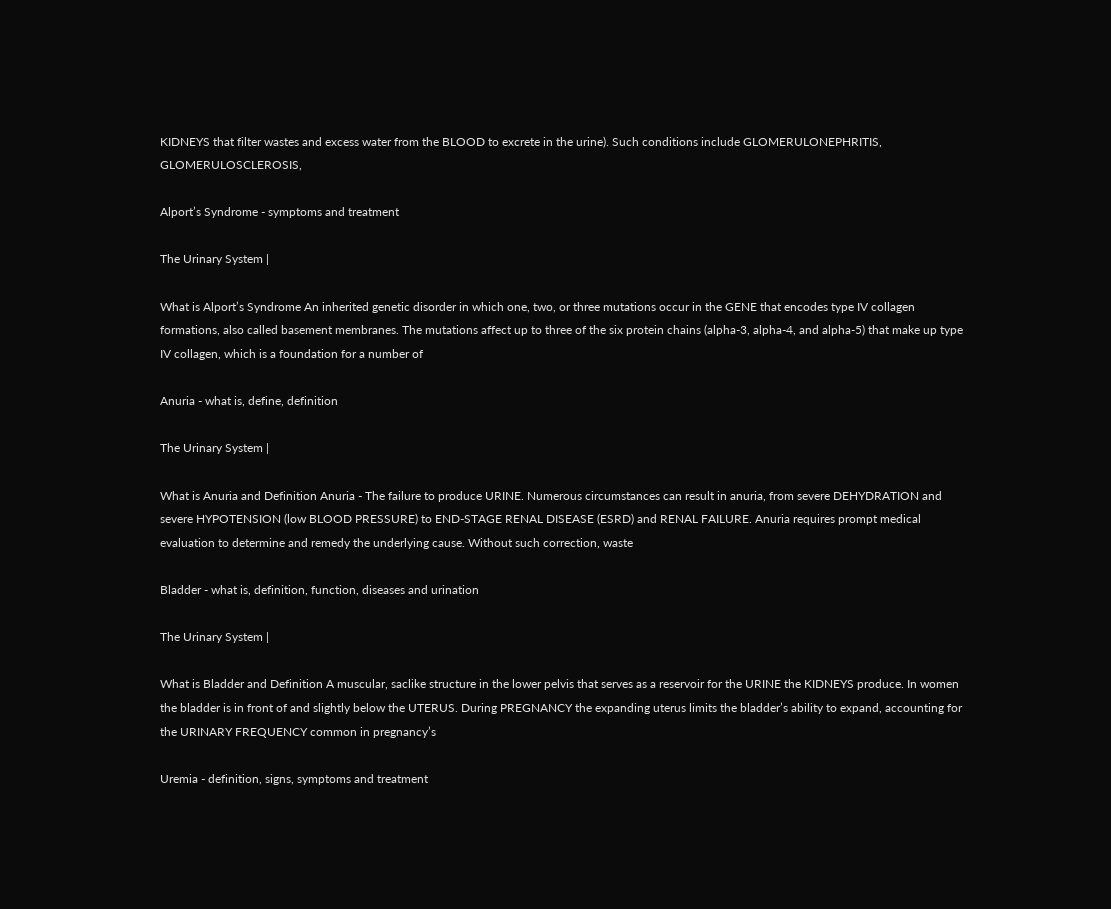KIDNEYS that filter wastes and excess water from the BLOOD to excrete in the urine). Such conditions include GLOMERULONEPHRITIS, GLOMERULOSCLEROSIS,

Alport’s Syndrome - symptoms and treatment

The Urinary System |

What is Alport’s Syndrome An inherited genetic disorder in which one, two, or three mutations occur in the GENE that encodes type IV collagen formations, also called basement membranes. The mutations affect up to three of the six protein chains (alpha-3, alpha-4, and alpha-5) that make up type IV collagen, which is a foundation for a number of

Anuria - what is, define, definition

The Urinary System |

What is Anuria and Definition Anuria - The failure to produce URINE. Numerous circumstances can result in anuria, from severe DEHYDRATION and severe HYPOTENSION (low BLOOD PRESSURE) to END-STAGE RENAL DISEASE (ESRD) and RENAL FAILURE. Anuria requires prompt medical evaluation to determine and remedy the underlying cause. Without such correction, waste

Bladder - what is, definition, function, diseases and urination

The Urinary System |

What is Bladder and Definition A muscular, saclike structure in the lower pelvis that serves as a reservoir for the URINE the KIDNEYS produce. In women the bladder is in front of and slightly below the UTERUS. During PREGNANCY the expanding uterus limits the bladder’s ability to expand, accounting for the URINARY FREQUENCY common in pregnancy’s

Uremia - definition, signs, symptoms and treatment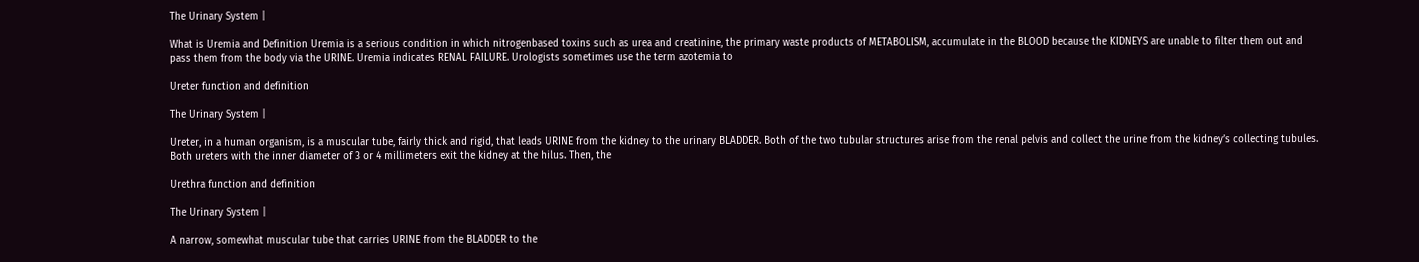The Urinary System |

What is Uremia and Definition Uremia is a serious condition in which nitrogenbased toxins such as urea and creatinine, the primary waste products of METABOLISM, accumulate in the BLOOD because the KIDNEYS are unable to filter them out and pass them from the body via the URINE. Uremia indicates RENAL FAILURE. Urologists sometimes use the term azotemia to

Ureter function and definition

The Urinary System |

Ureter, in a human organism, is a muscular tube, fairly thick and rigid, that leads URINE from the kidney to the urinary BLADDER. Both of the two tubular structures arise from the renal pelvis and collect the urine from the kidney’s collecting tubules. Both ureters with the inner diameter of 3 or 4 millimeters exit the kidney at the hilus. Then, the

Urethra function and definition

The Urinary System |

A narrow, somewhat muscular tube that carries URINE from the BLADDER to the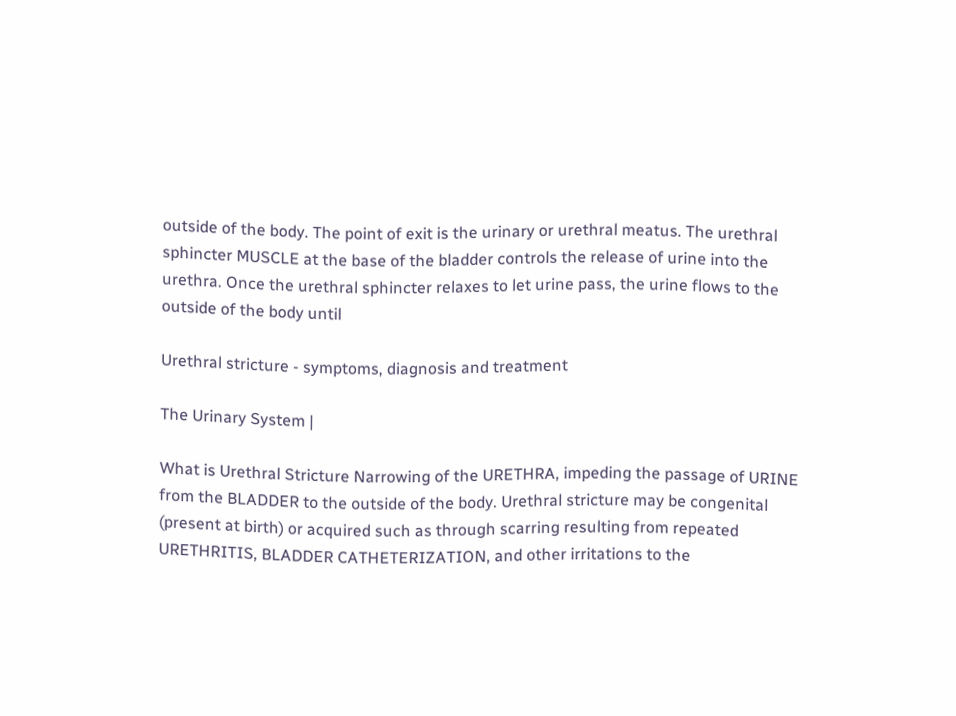outside of the body. The point of exit is the urinary or urethral meatus. The urethral sphincter MUSCLE at the base of the bladder controls the release of urine into the urethra. Once the urethral sphincter relaxes to let urine pass, the urine flows to the outside of the body until

Urethral stricture - symptoms, diagnosis and treatment

The Urinary System |

What is Urethral Stricture Narrowing of the URETHRA, impeding the passage of URINE from the BLADDER to the outside of the body. Urethral stricture may be congenital (present at birth) or acquired such as through scarring resulting from repeated URETHRITIS, BLADDER CATHETERIZATION, and other irritations to the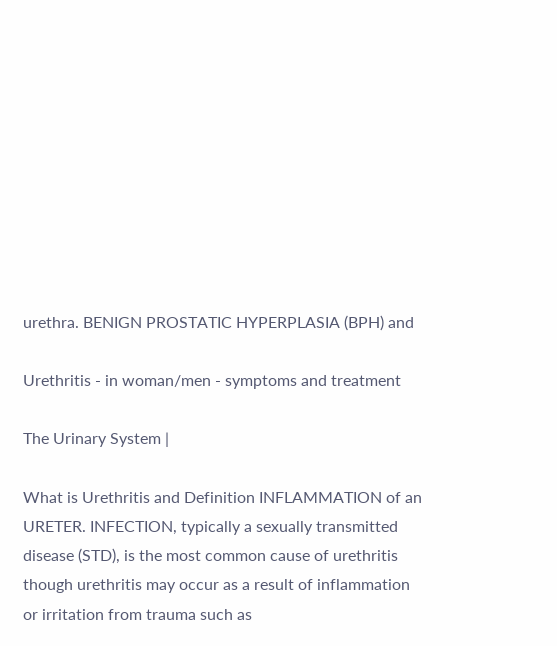urethra. BENIGN PROSTATIC HYPERPLASIA (BPH) and

Urethritis - in woman/men - symptoms and treatment

The Urinary System |

What is Urethritis and Definition INFLAMMATION of an URETER. INFECTION, typically a sexually transmitted disease (STD), is the most common cause of urethritis though urethritis may occur as a result of inflammation or irritation from trauma such as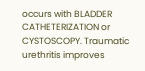occurs with BLADDER CATHETERIZATION or CYSTOSCOPY. Traumatic urethritis improves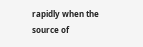rapidly when the source of